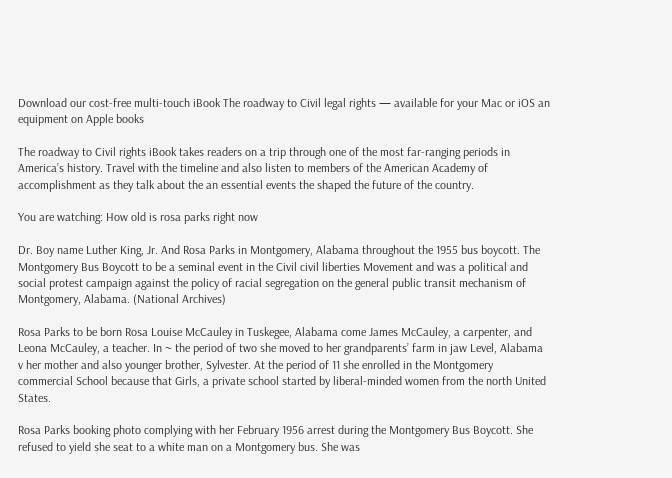Download our cost-free multi-touch iBook The roadway to Civil legal rights — available for your Mac or iOS an equipment on Apple books

The roadway to Civil rights iBook takes readers on a trip through one of the most far-ranging periods in America’s history. Travel with the timeline and also listen to members of the American Academy of accomplishment as they talk about the an essential events the shaped the future of the country.

You are watching: How old is rosa parks right now

Dr. Boy name Luther King, Jr. And Rosa Parks in Montgomery, Alabama throughout the 1955 bus boycott. The Montgomery Bus Boycott to be a seminal event in the Civil civil liberties Movement and was a political and social protest campaign against the policy of racial segregation on the general public transit mechanism of Montgomery, Alabama. (National Archives)

Rosa Parks to be born Rosa Louise McCauley in Tuskegee, Alabama come James McCauley, a carpenter, and Leona McCauley, a teacher. In ~ the period of two she moved to her grandparents’ farm in jaw Level, Alabama v her mother and also younger brother, Sylvester. At the period of 11 she enrolled in the Montgomery commercial School because that Girls, a private school started by liberal-minded women from the north United States.

Rosa Parks booking photo complying with her February 1956 arrest during the Montgomery Bus Boycott. She refused to yield she seat to a white man on a Montgomery bus. She was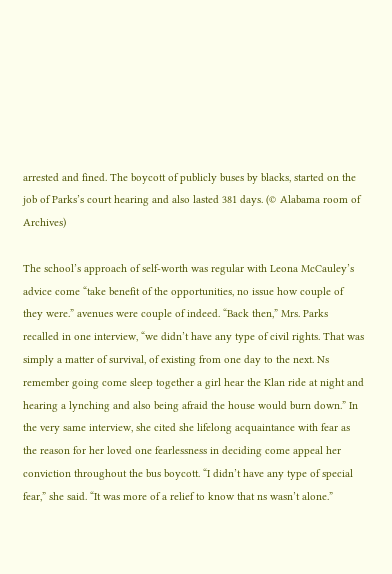arrested and fined. The boycott of publicly buses by blacks, started on the job of Parks’s court hearing and also lasted 381 days. (© Alabama room of Archives)

The school’s approach of self-worth was regular with Leona McCauley’s advice come “take benefit of the opportunities, no issue how couple of they were.” avenues were couple of indeed. “Back then,” Mrs. Parks recalled in one interview, “we didn’t have any type of civil rights. That was simply a matter of survival, of existing from one day to the next. Ns remember going come sleep together a girl hear the Klan ride at night and hearing a lynching and also being afraid the house would burn down.” In the very same interview, she cited she lifelong acquaintance with fear as the reason for her loved one fearlessness in deciding come appeal her conviction throughout the bus boycott. “I didn’t have any type of special fear,” she said. “It was more of a relief to know that ns wasn’t alone.”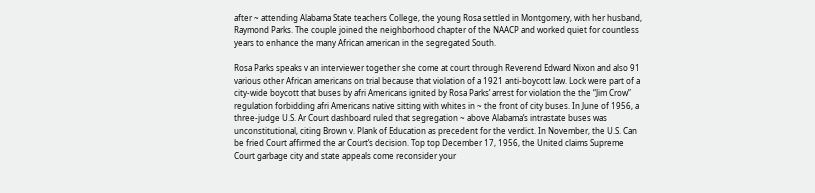after ~ attending Alabama State teachers College, the young Rosa settled in Montgomery, with her husband, Raymond Parks. The couple joined the neighborhood chapter of the NAACP and worked quiet for countless years to enhance the many African american in the segregated South.

Rosa Parks speaks v an interviewer together she come at court through Reverend Edward Nixon and also 91 various other African americans on trial because that violation of a 1921 anti-boycott law. Lock were part of a city-wide boycott that buses by afri Americans ignited by Rosa Parks’ arrest for violation the the “Jim Crow” regulation forbidding afri Americans native sitting with whites in ~ the front of city buses. In June of 1956, a three-judge U.S. Ar Court dashboard ruled that segregation ~ above Alabama’s intrastate buses was unconstitutional, citing Brown v. Plank of Education as precedent for the verdict. In November, the U.S. Can be fried Court affirmed the ar Court’s decision. Top top December 17, 1956, the United claims Supreme Court garbage city and state appeals come reconsider your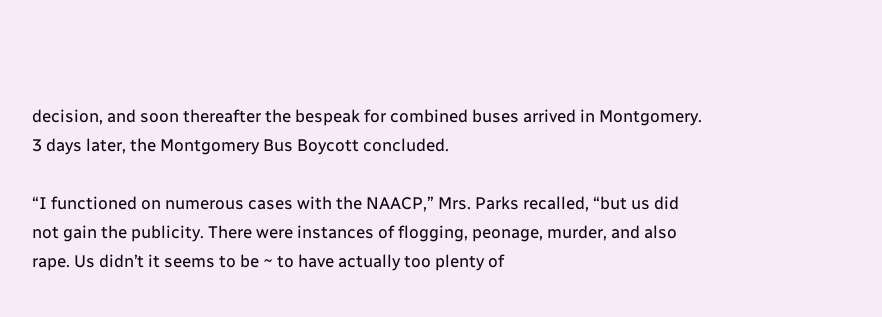decision, and soon thereafter the bespeak for combined buses arrived in Montgomery. 3 days later, the Montgomery Bus Boycott concluded.

“I functioned on numerous cases with the NAACP,” Mrs. Parks recalled, “but us did not gain the publicity. There were instances of flogging, peonage, murder, and also rape. Us didn’t it seems to be ~ to have actually too plenty of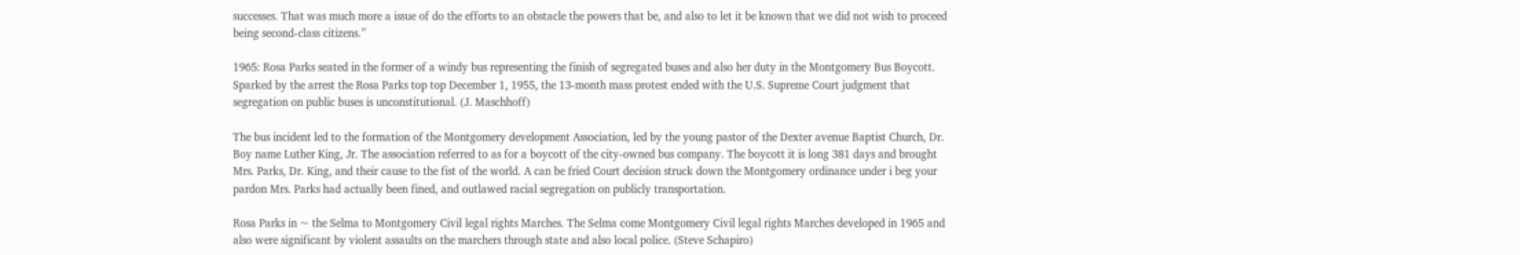successes. That was much more a issue of do the efforts to an obstacle the powers that be, and also to let it be known that we did not wish to proceed being second-class citizens.”

1965: Rosa Parks seated in the former of a windy bus representing the finish of segregated buses and also her duty in the Montgomery Bus Boycott. Sparked by the arrest the Rosa Parks top top December 1, 1955, the 13-month mass protest ended with the U.S. Supreme Court judgment that segregation on public buses is unconstitutional. (J. Maschhoff)

The bus incident led to the formation of the Montgomery development Association, led by the young pastor of the Dexter avenue Baptist Church, Dr. Boy name Luther King, Jr. The association referred to as for a boycott of the city-owned bus company. The boycott it is long 381 days and brought Mrs. Parks, Dr. King, and their cause to the fist of the world. A can be fried Court decision struck down the Montgomery ordinance under i beg your pardon Mrs. Parks had actually been fined, and outlawed racial segregation on publicly transportation.

Rosa Parks in ~ the Selma to Montgomery Civil legal rights Marches. The Selma come Montgomery Civil legal rights Marches developed in 1965 and also were significant by violent assaults on the marchers through state and also local police. (Steve Schapiro)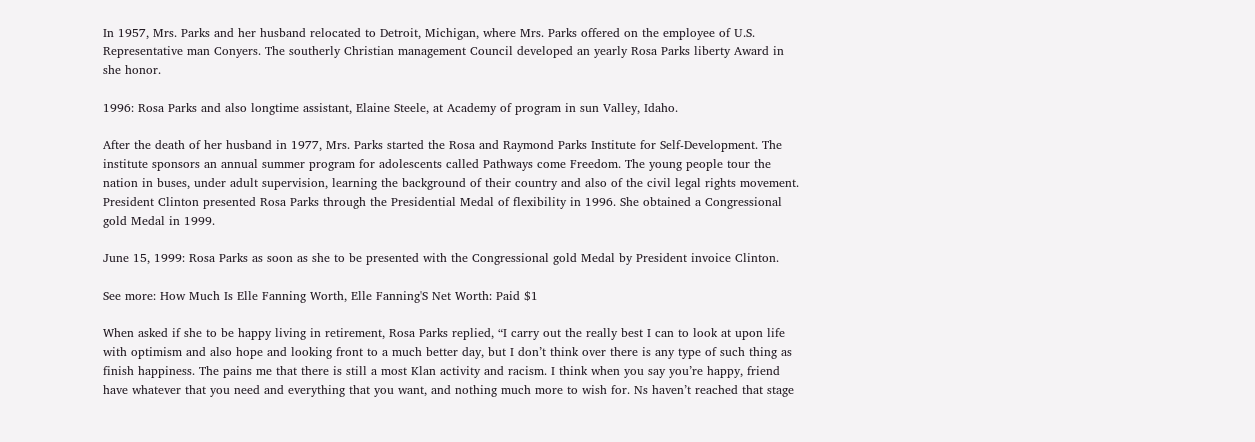In 1957, Mrs. Parks and her husband relocated to Detroit, Michigan, where Mrs. Parks offered on the employee of U.S. Representative man Conyers. The southerly Christian management Council developed an yearly Rosa Parks liberty Award in she honor.

1996: Rosa Parks and also longtime assistant, Elaine Steele, at Academy of program in sun Valley, Idaho.

After the death of her husband in 1977, Mrs. Parks started the Rosa and Raymond Parks Institute for Self-Development. The institute sponsors an annual summer program for adolescents called Pathways come Freedom. The young people tour the nation in buses, under adult supervision, learning the background of their country and also of the civil legal rights movement. President Clinton presented Rosa Parks through the Presidential Medal of flexibility in 1996. She obtained a Congressional gold Medal in 1999.

June 15, 1999: Rosa Parks as soon as she to be presented with the Congressional gold Medal by President invoice Clinton.

See more: How Much Is Elle Fanning Worth, Elle Fanning'S Net Worth: Paid $1

When asked if she to be happy living in retirement, Rosa Parks replied, “I carry out the really best I can to look at upon life with optimism and also hope and looking front to a much better day, but I don’t think over there is any type of such thing as finish happiness. The pains me that there is still a most Klan activity and racism. I think when you say you’re happy, friend have whatever that you need and everything that you want, and nothing much more to wish for. Ns haven’t reached that stage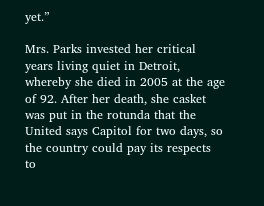yet.”

Mrs. Parks invested her critical years living quiet in Detroit, whereby she died in 2005 at the age of 92. After her death, she casket was put in the rotunda that the United says Capitol for two days, so the country could pay its respects to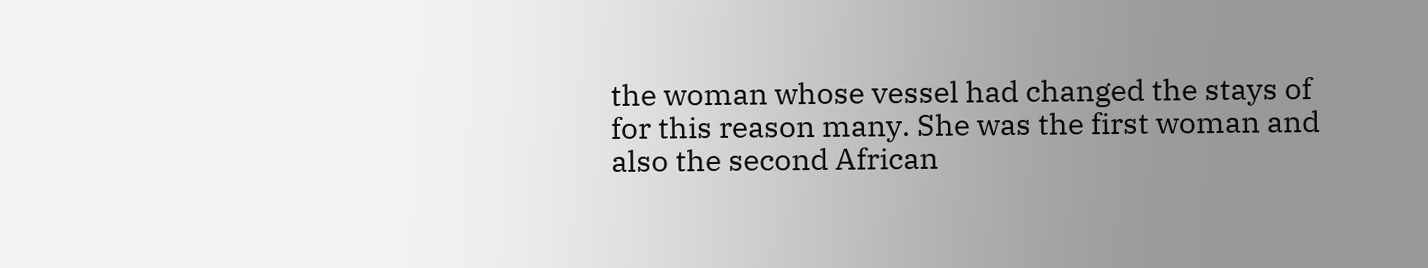the woman whose vessel had changed the stays of for this reason many. She was the first woman and also the second African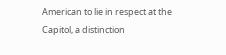American to lie in respect at the Capitol, a distinction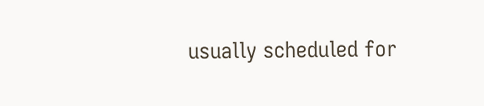usually scheduled for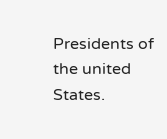Presidents of the united States.